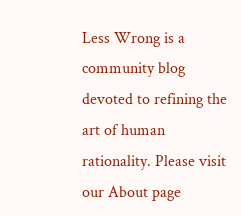Less Wrong is a community blog devoted to refining the art of human rationality. Please visit our About page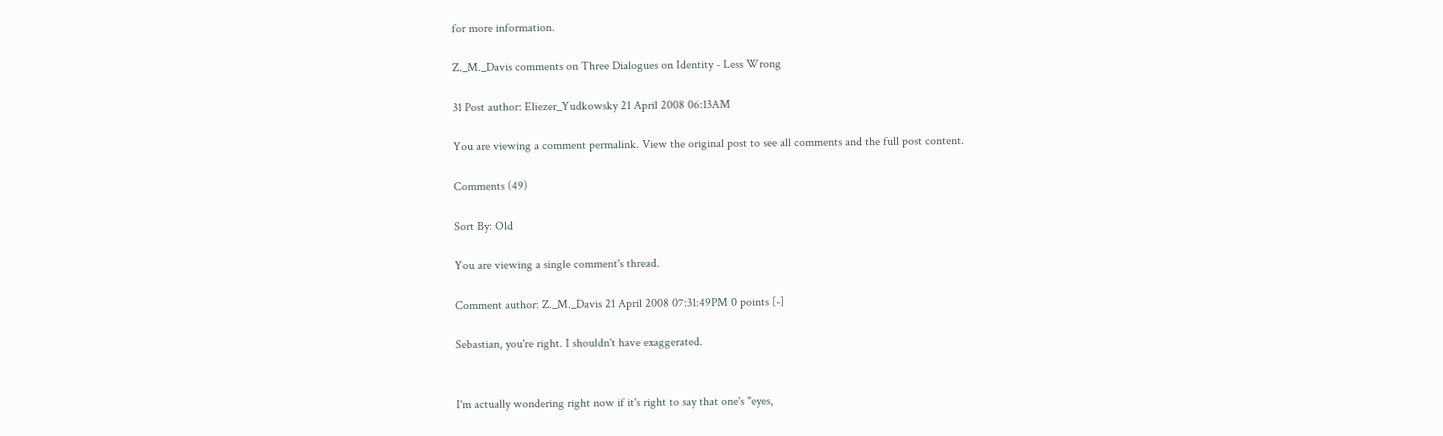for more information.

Z._M._Davis comments on Three Dialogues on Identity - Less Wrong

31 Post author: Eliezer_Yudkowsky 21 April 2008 06:13AM

You are viewing a comment permalink. View the original post to see all comments and the full post content.

Comments (49)

Sort By: Old

You are viewing a single comment's thread.

Comment author: Z._M._Davis 21 April 2008 07:31:49PM 0 points [-]

Sebastian, you're right. I shouldn't have exaggerated.


I'm actually wondering right now if it's right to say that one's "eyes,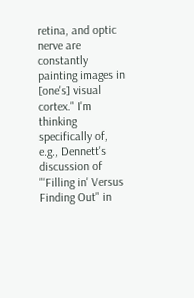retina, and optic nerve are constantly painting images in [one's] visual cortex." I'm thinking specifically of, e.g., Dennett's discussion of "'Filling in' Versus Finding Out" in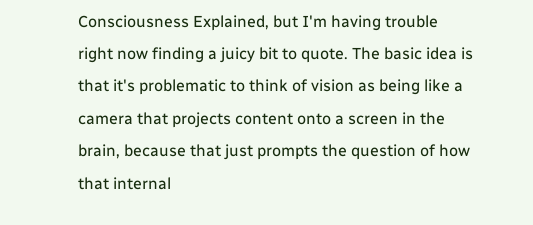Consciousness Explained, but I'm having trouble right now finding a juicy bit to quote. The basic idea is that it's problematic to think of vision as being like a camera that projects content onto a screen in the brain, because that just prompts the question of how that internal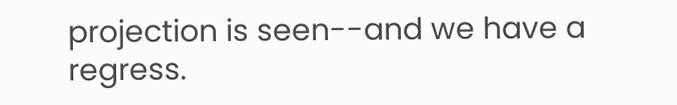projection is seen--and we have a regress.